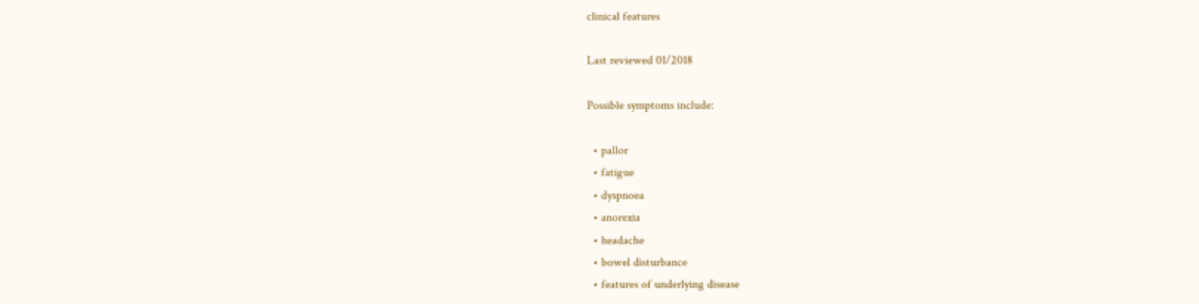clinical features

Last reviewed 01/2018

Possible symptoms include:

  • pallor
  • fatigue
  • dyspnoea
  • anorexia
  • headache
  • bowel disturbance
  • features of underlying disease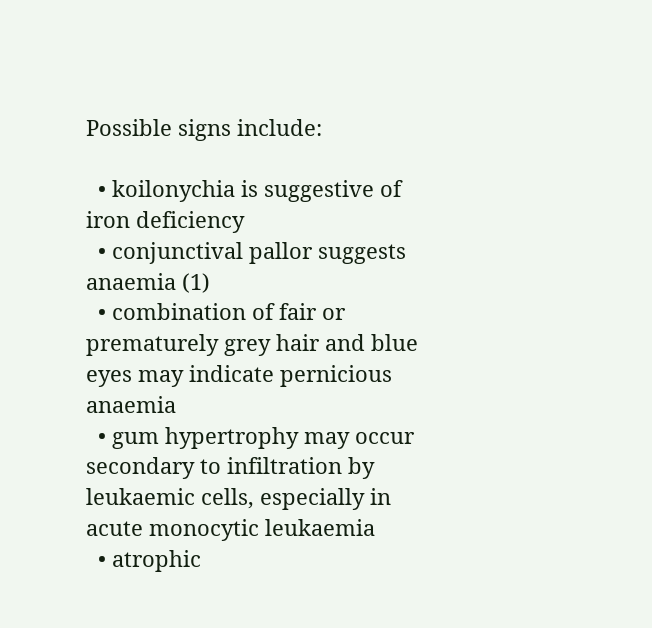Possible signs include:

  • koilonychia is suggestive of iron deficiency
  • conjunctival pallor suggests anaemia (1)
  • combination of fair or prematurely grey hair and blue eyes may indicate pernicious anaemia
  • gum hypertrophy may occur secondary to infiltration by leukaemic cells, especially in acute monocytic leukaemia
  • atrophic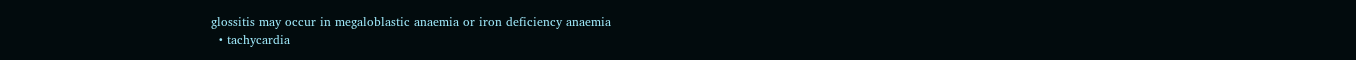glossitis may occur in megaloblastic anaemia or iron deficiency anaemia
  • tachycardia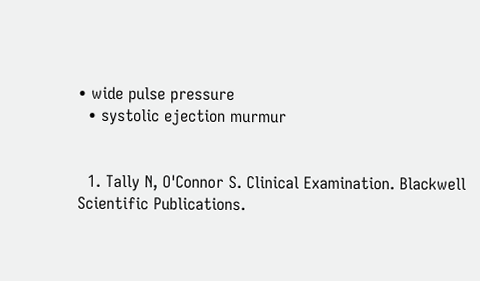• wide pulse pressure
  • systolic ejection murmur


  1. Tally N, O'Connor S. Clinical Examination. Blackwell Scientific Publications.